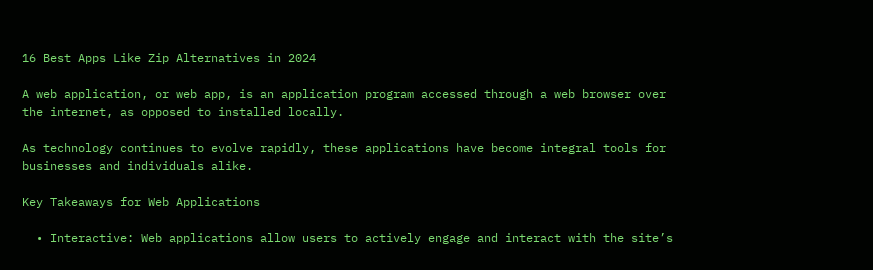16 Best Apps Like Zip Alternatives in 2024

A web application, or web app, is an application program accessed through a web browser over the internet, as opposed to installed locally.

As technology continues to evolve rapidly, these applications have become integral tools for businesses and individuals alike.

Key Takeaways for Web Applications

  • Interactive: Web applications allow users to actively engage and interact with the site’s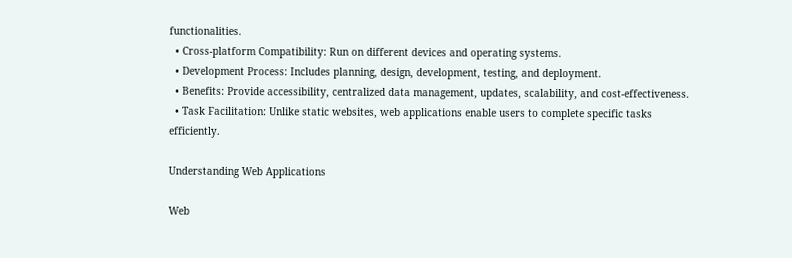functionalities.
  • Cross-platform Compatibility: Run on different devices and operating systems.
  • Development Process: Includes planning, design, development, testing, and deployment.
  • Benefits: Provide accessibility, centralized data management, updates, scalability, and cost-effectiveness.
  • Task Facilitation: Unlike static websites, web applications enable users to complete specific tasks efficiently.

Understanding Web Applications

Web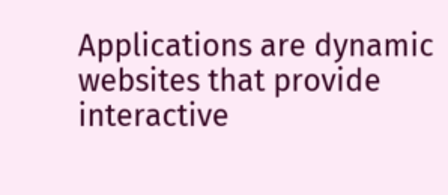Applications are dynamic websites that provide interactive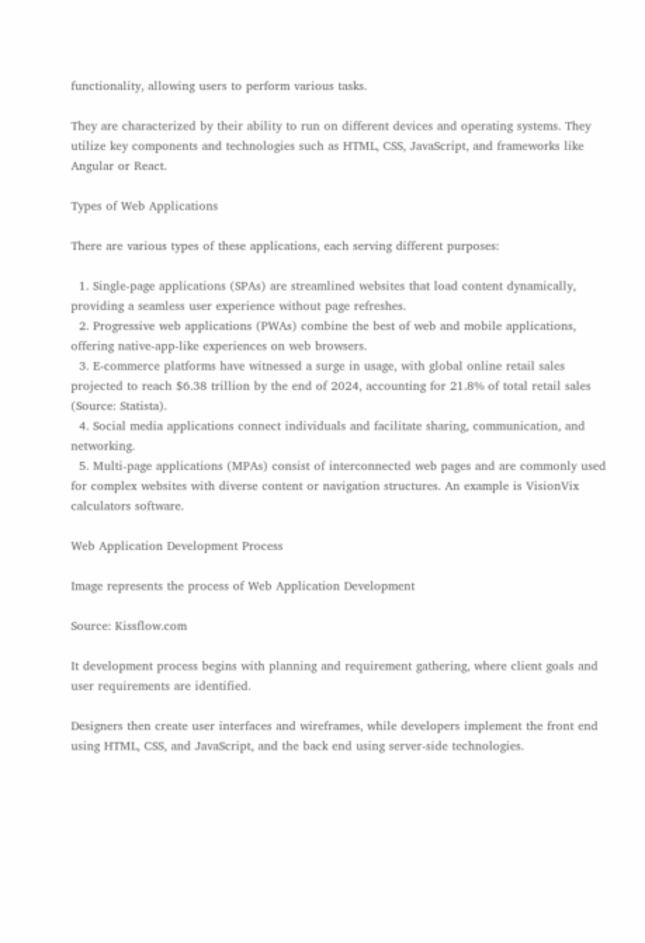functionality, allowing users to perform various tasks.

They are characterized by their ability to run on different devices and operating systems. They utilize key components and technologies such as HTML, CSS, JavaScript, and frameworks like Angular or React.

Types of Web Applications

There are various types of these applications, each serving different purposes:

  1. Single-page applications (SPAs) are streamlined websites that load content dynamically, providing a seamless user experience without page refreshes.
  2. Progressive web applications (PWAs) combine the best of web and mobile applications, offering native-app-like experiences on web browsers.
  3. E-commerce platforms have witnessed a surge in usage, with global online retail sales projected to reach $6.38 trillion by the end of 2024, accounting for 21.8% of total retail sales (Source: Statista).
  4. Social media applications connect individuals and facilitate sharing, communication, and networking.
  5. Multi-page applications (MPAs) consist of interconnected web pages and are commonly used for complex websites with diverse content or navigation structures. An example is VisionVix calculators software.

Web Application Development Process

Image represents the process of Web Application Development

Source: Kissflow.com

It development process begins with planning and requirement gathering, where client goals and user requirements are identified.

Designers then create user interfaces and wireframes, while developers implement the front end using HTML, CSS, and JavaScript, and the back end using server-side technologies.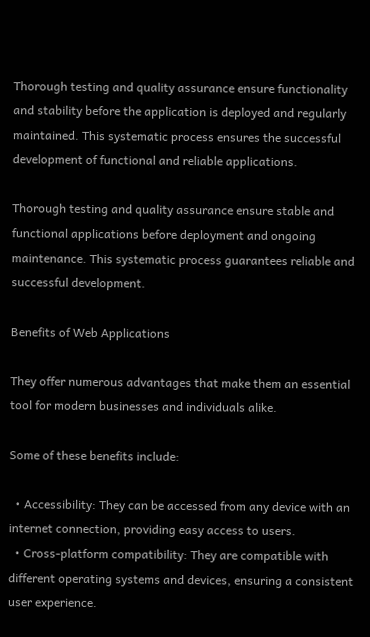Thorough testing and quality assurance ensure functionality and stability before the application is deployed and regularly maintained. This systematic process ensures the successful development of functional and reliable applications.

Thorough testing and quality assurance ensure stable and functional applications before deployment and ongoing maintenance. This systematic process guarantees reliable and successful development.

Benefits of Web Applications

They offer numerous advantages that make them an essential tool for modern businesses and individuals alike.

Some of these benefits include:

  • Accessibility: They can be accessed from any device with an internet connection, providing easy access to users.
  • Cross-platform compatibility: They are compatible with different operating systems and devices, ensuring a consistent user experience.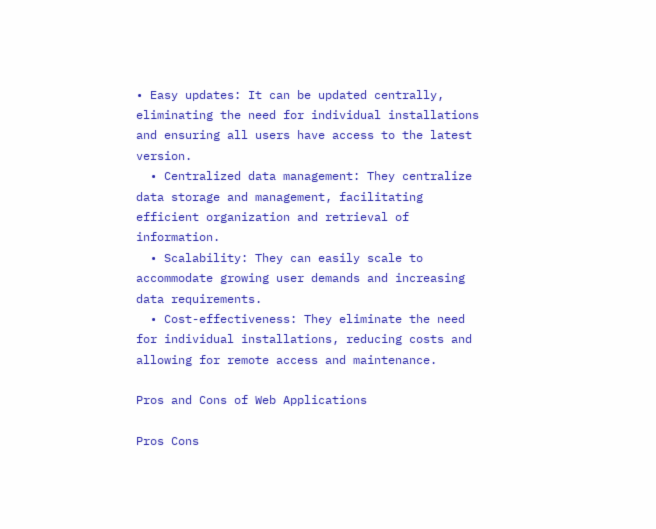• Easy updates: It can be updated centrally, eliminating the need for individual installations and ensuring all users have access to the latest version.
  • Centralized data management: They centralize data storage and management, facilitating efficient organization and retrieval of information.
  • Scalability: They can easily scale to accommodate growing user demands and increasing data requirements.
  • Cost-effectiveness: They eliminate the need for individual installations, reducing costs and allowing for remote access and maintenance.

Pros and Cons of Web Applications

Pros Cons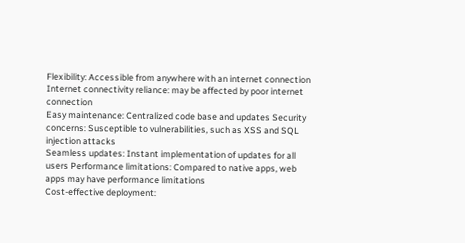Flexibility: Accessible from anywhere with an internet connection Internet connectivity reliance: may be affected by poor internet connection
Easy maintenance: Centralized code base and updates Security concerns: Susceptible to vulnerabilities, such as XSS and SQL injection attacks
Seamless updates: Instant implementation of updates for all users Performance limitations: Compared to native apps, web apps may have performance limitations
Cost-effective deployment: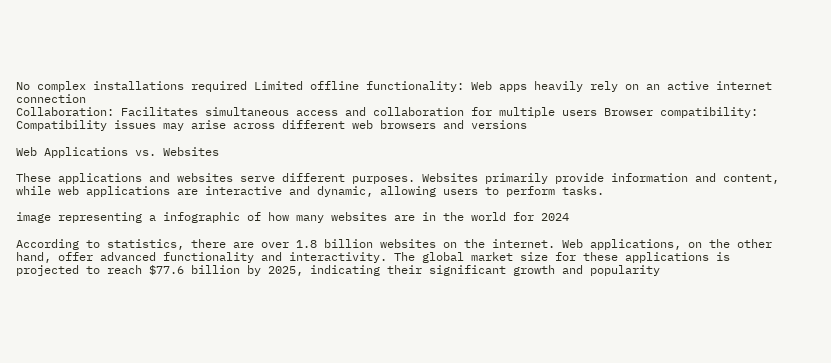No complex installations required Limited offline functionality: Web apps heavily rely on an active internet connection
Collaboration: Facilitates simultaneous access and collaboration for multiple users Browser compatibility: Compatibility issues may arise across different web browsers and versions

Web Applications vs. Websites

These applications and websites serve different purposes. Websites primarily provide information and content, while web applications are interactive and dynamic, allowing users to perform tasks.

image representing a infographic of how many websites are in the world for 2024

According to statistics, there are over 1.8 billion websites on the internet. Web applications, on the other hand, offer advanced functionality and interactivity. The global market size for these applications is projected to reach $77.6 billion by 2025, indicating their significant growth and popularity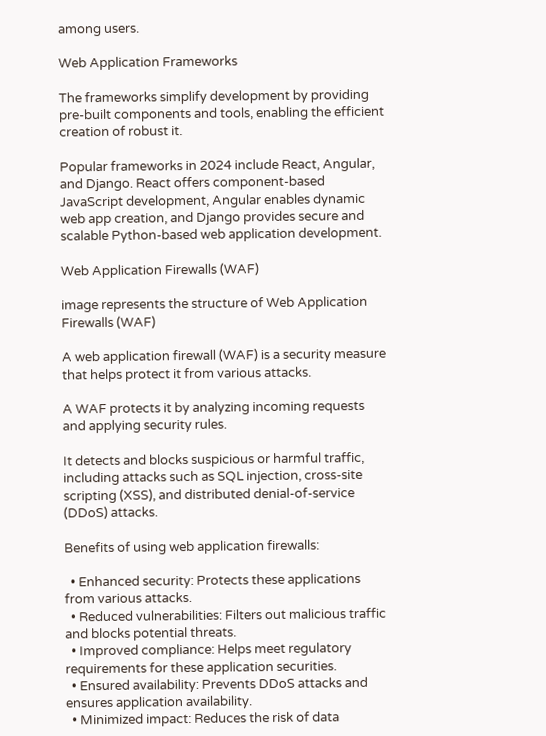among users.

Web Application Frameworks

The frameworks simplify development by providing pre-built components and tools, enabling the efficient creation of robust it.

Popular frameworks in 2024 include React, Angular, and Django. React offers component-based JavaScript development, Angular enables dynamic web app creation, and Django provides secure and scalable Python-based web application development.

Web Application Firewalls (WAF)

image represents the structure of Web Application Firewalls (WAF)

A web application firewall (WAF) is a security measure that helps protect it from various attacks.

A WAF protects it by analyzing incoming requests and applying security rules.

It detects and blocks suspicious or harmful traffic, including attacks such as SQL injection, cross-site scripting (XSS), and distributed denial-of-service (DDoS) attacks.

Benefits of using web application firewalls:

  • Enhanced security: Protects these applications from various attacks.
  • Reduced vulnerabilities: Filters out malicious traffic and blocks potential threats.
  • Improved compliance: Helps meet regulatory requirements for these application securities.
  • Ensured availability: Prevents DDoS attacks and ensures application availability.
  • Minimized impact: Reduces the risk of data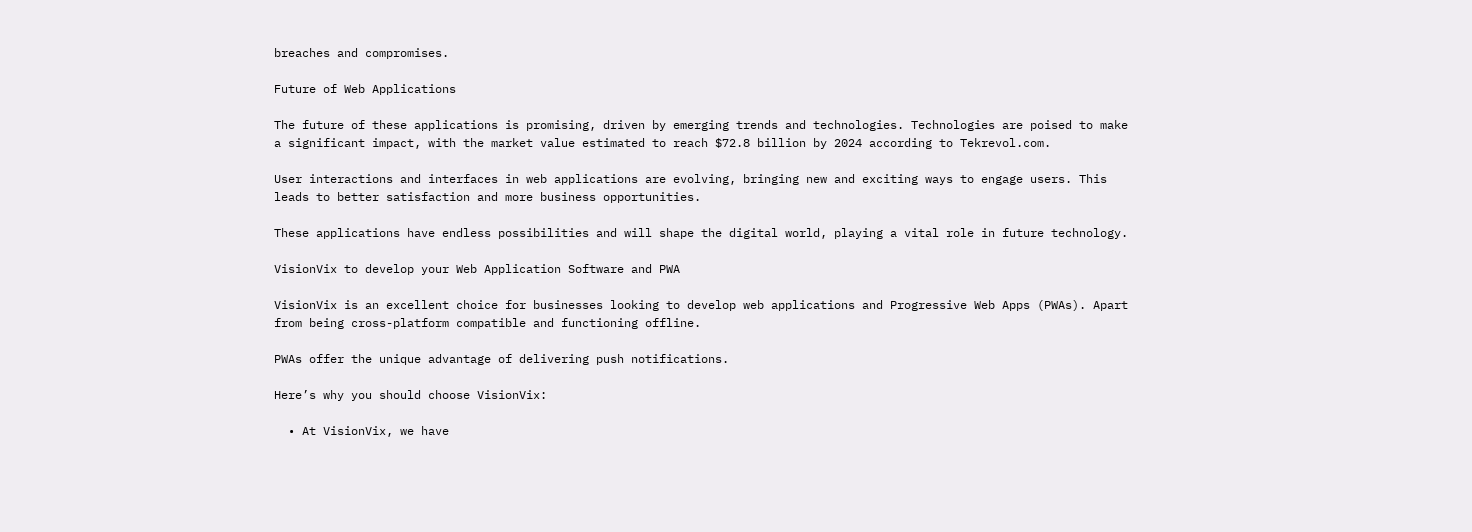breaches and compromises.

Future of Web Applications

The future of these applications is promising, driven by emerging trends and technologies. Technologies are poised to make a significant impact, with the market value estimated to reach $72.8 billion by 2024 according to Tekrevol.com.

User interactions and interfaces in web applications are evolving, bringing new and exciting ways to engage users. This leads to better satisfaction and more business opportunities.

These applications have endless possibilities and will shape the digital world, playing a vital role in future technology.

VisionVix to develop your Web Application Software and PWA

VisionVix is an excellent choice for businesses looking to develop web applications and Progressive Web Apps (PWAs). Apart from being cross-platform compatible and functioning offline.

PWAs offer the unique advantage of delivering push notifications.

Here’s why you should choose VisionVix:

  • At VisionVix, we have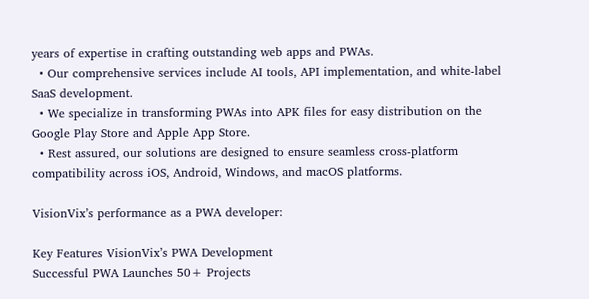years of expertise in crafting outstanding web apps and PWAs.
  • Our comprehensive services include AI tools, API implementation, and white-label SaaS development.
  • We specialize in transforming PWAs into APK files for easy distribution on the Google Play Store and Apple App Store.
  • Rest assured, our solutions are designed to ensure seamless cross-platform compatibility across iOS, Android, Windows, and macOS platforms.

VisionVix’s performance as a PWA developer:

Key Features VisionVix’s PWA Development
Successful PWA Launches 50+ Projects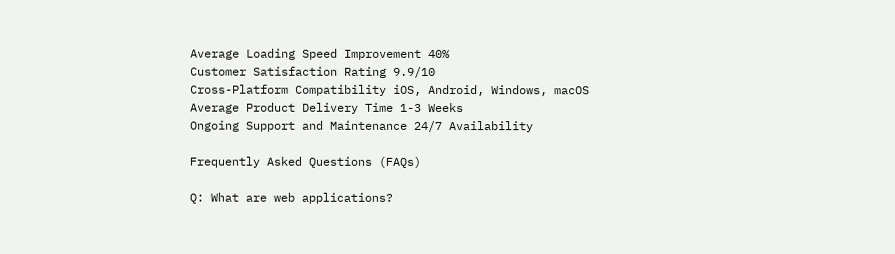Average Loading Speed Improvement 40%
Customer Satisfaction Rating 9.9/10
Cross-Platform Compatibility iOS, Android, Windows, macOS
Average Product Delivery Time 1-3 Weeks
Ongoing Support and Maintenance 24/7 Availability

Frequently Asked Questions (FAQs)

Q: What are web applications?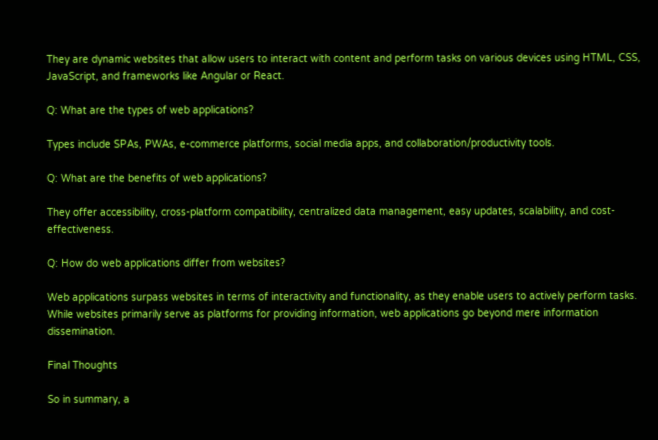They are dynamic websites that allow users to interact with content and perform tasks on various devices using HTML, CSS, JavaScript, and frameworks like Angular or React.

Q: What are the types of web applications?

Types include SPAs, PWAs, e-commerce platforms, social media apps, and collaboration/productivity tools.

Q: What are the benefits of web applications?

They offer accessibility, cross-platform compatibility, centralized data management, easy updates, scalability, and cost-effectiveness.

Q: How do web applications differ from websites?

Web applications surpass websites in terms of interactivity and functionality, as they enable users to actively perform tasks. While websites primarily serve as platforms for providing information, web applications go beyond mere information dissemination.

Final Thoughts

So in summary, a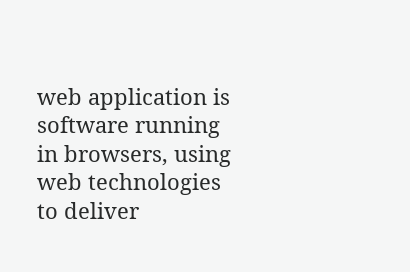web application is software running in browsers, using web technologies to deliver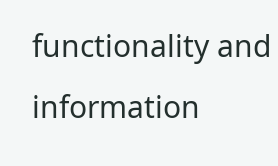functionality and information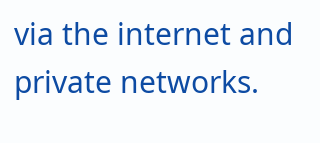via the internet and private networks.